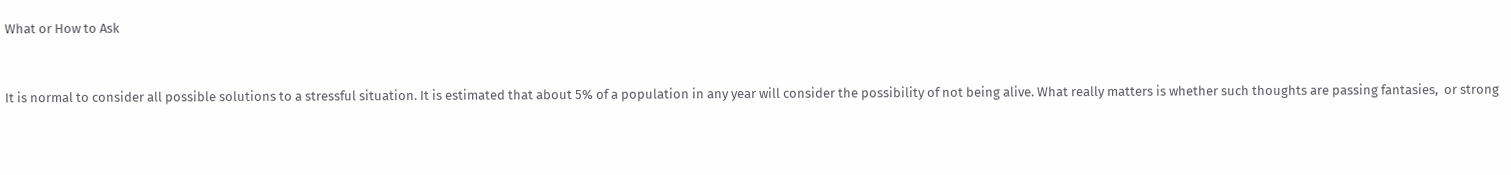What or How to Ask



It is normal to consider all possible solutions to a stressful situation. It is estimated that about 5% of a population in any year will consider the possibility of not being alive. What really matters is whether such thoughts are passing fantasies,  or strong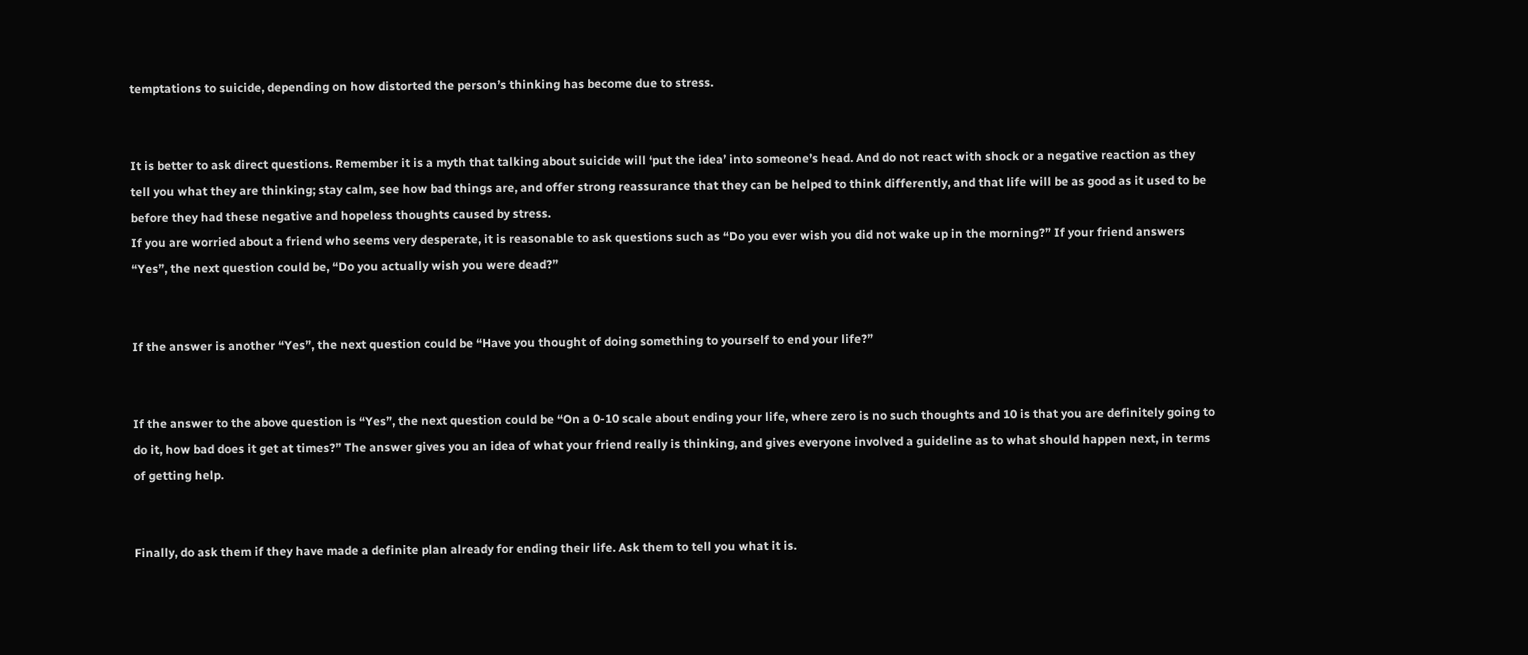temptations to suicide, depending on how distorted the person’s thinking has become due to stress.


It is better to ask direct questions. Remember it is a myth that talking about suicide will ‘put the idea’ into someone’s head. And do not react with shock or a negative reaction as they tell you what they are thinking; stay calm, see how bad things are, and offer strong reassurance that they can be helped to think differently, and that life will be as good as it used to be before they had these negative and hopeless thoughts caused by stress.
If you are worried about a friend who seems very desperate, it is reasonable to ask questions such as “Do you ever wish you did not wake up in the morning?” If your friend answers “Yes”, the next question could be, “Do you actually wish you were dead?”


If the answer is another “Yes”, the next question could be “Have you thought of doing something to yourself to end your life?”


If the answer to the above question is “Yes”, the next question could be “On a 0-10 scale about ending your life, where zero is no such thoughts and 10 is that you are definitely going to do it, how bad does it get at times?” The answer gives you an idea of what your friend really is thinking, and gives everyone involved a guideline as to what should happen next, in terms of getting help.


Finally, do ask them if they have made a definite plan already for ending their life. Ask them to tell you what it is.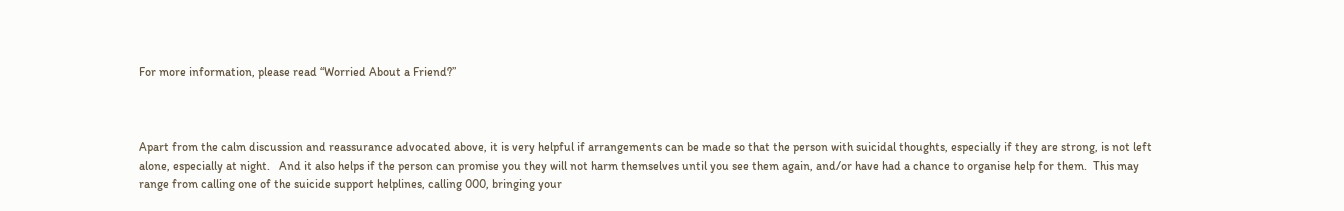For more information, please read “Worried About a Friend?”



Apart from the calm discussion and reassurance advocated above, it is very helpful if arrangements can be made so that the person with suicidal thoughts, especially if they are strong, is not left alone, especially at night.   And it also helps if the person can promise you they will not harm themselves until you see them again, and/or have had a chance to organise help for them.  This may range from calling one of the suicide support helplines, calling 000, bringing your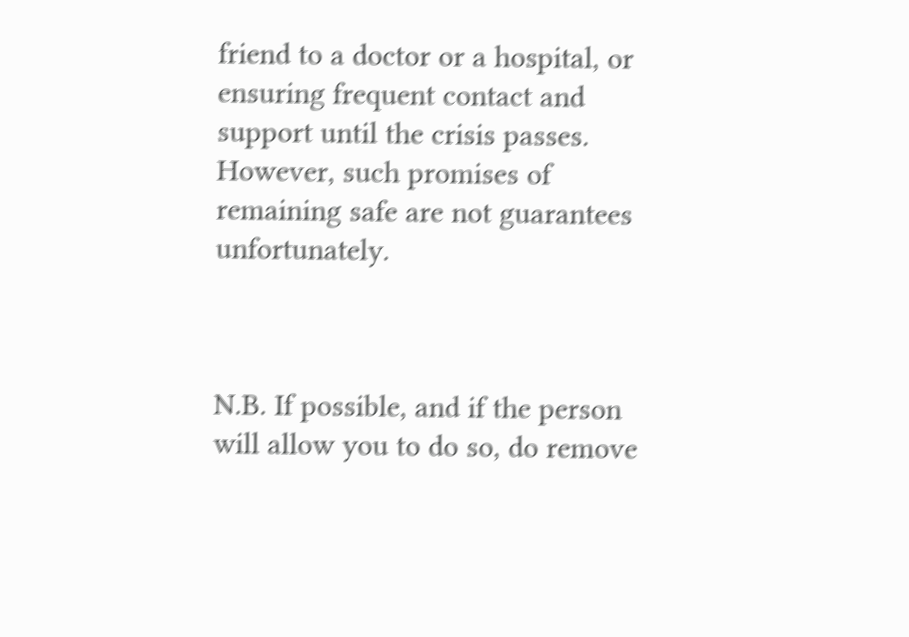friend to a doctor or a hospital, or ensuring frequent contact and support until the crisis passes.   However, such promises of remaining safe are not guarantees unfortunately.



N.B. If possible, and if the person will allow you to do so, do remove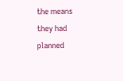the means they had planned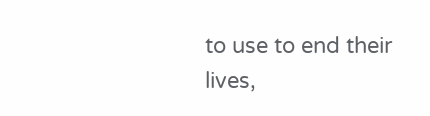to use to end their lives,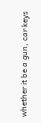whether it be a gun, car keys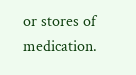or stores of medication.